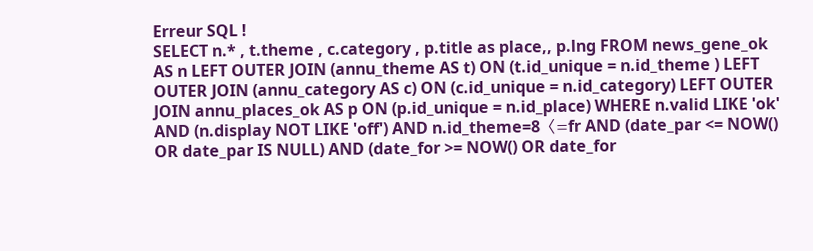Erreur SQL !
SELECT n.* , t.theme , c.category , p.title as place,, p.lng FROM news_gene_ok AS n LEFT OUTER JOIN (annu_theme AS t) ON (t.id_unique = n.id_theme ) LEFT OUTER JOIN (annu_category AS c) ON (c.id_unique = n.id_category) LEFT OUTER JOIN annu_places_ok AS p ON (p.id_unique = n.id_place) WHERE n.valid LIKE 'ok' AND (n.display NOT LIKE 'off') AND n.id_theme=8〈=fr AND (date_par <= NOW() OR date_par IS NULL) AND (date_for >= NOW() OR date_for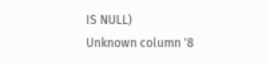IS NULL)
Unknown column '8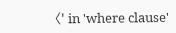〈' in 'where clause'